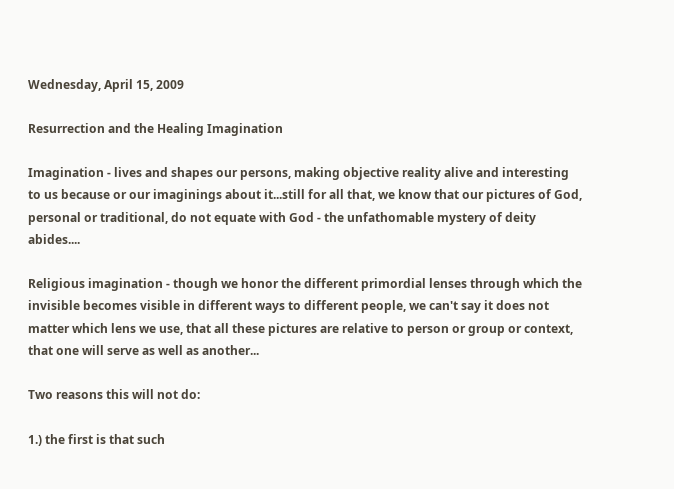Wednesday, April 15, 2009

Resurrection and the Healing Imagination

Imagination - lives and shapes our persons, making objective reality alive and interesting to us because or our imaginings about it...still for all that, we know that our pictures of God, personal or traditional, do not equate with God - the unfathomable mystery of deity abides....

Religious imagination - though we honor the different primordial lenses through which the invisible becomes visible in different ways to different people, we can't say it does not matter which lens we use, that all these pictures are relative to person or group or context, that one will serve as well as another...

Two reasons this will not do:

1.) the first is that such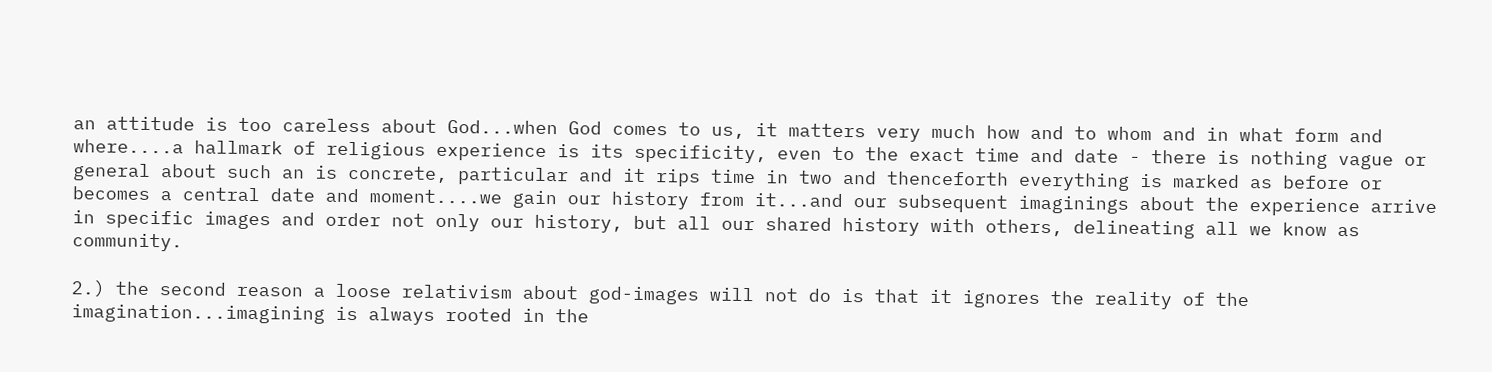an attitude is too careless about God...when God comes to us, it matters very much how and to whom and in what form and where....a hallmark of religious experience is its specificity, even to the exact time and date - there is nothing vague or general about such an is concrete, particular and it rips time in two and thenceforth everything is marked as before or becomes a central date and moment....we gain our history from it...and our subsequent imaginings about the experience arrive in specific images and order not only our history, but all our shared history with others, delineating all we know as community.

2.) the second reason a loose relativism about god-images will not do is that it ignores the reality of the imagination...imagining is always rooted in the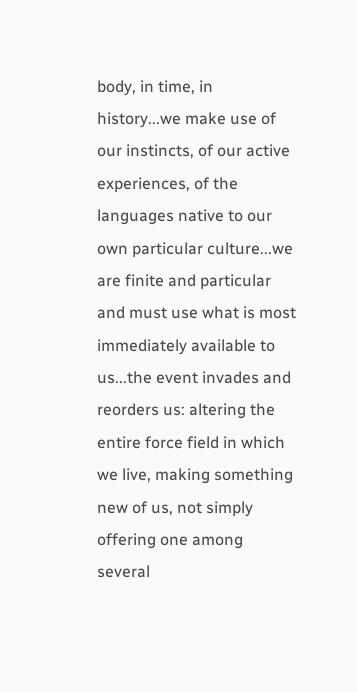body, in time, in history...we make use of our instincts, of our active experiences, of the languages native to our own particular culture...we are finite and particular and must use what is most immediately available to us...the event invades and reorders us: altering the entire force field in which we live, making something new of us, not simply offering one among several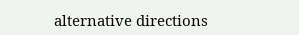alternative directions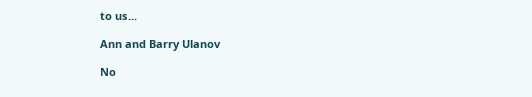to us...

Ann and Barry Ulanov

No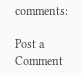comments:

Post a Comment